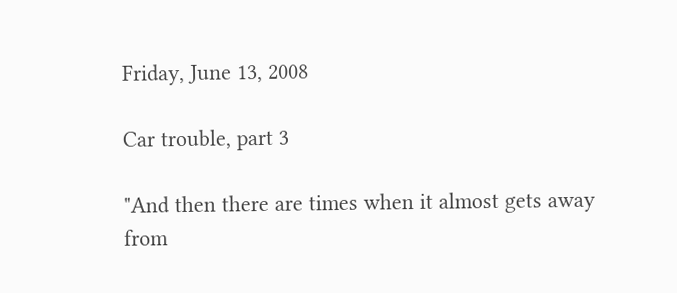Friday, June 13, 2008

Car trouble, part 3

"And then there are times when it almost gets away from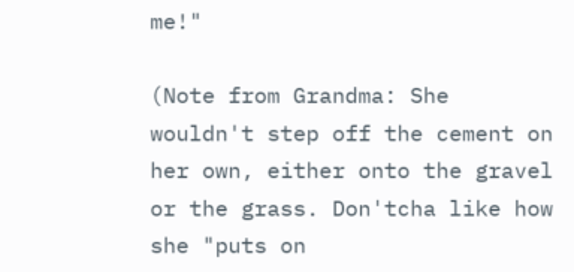me!"

(Note from Grandma: She wouldn't step off the cement on her own, either onto the gravel or the grass. Don'tcha like how she "puts on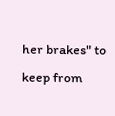her brakes" to keep from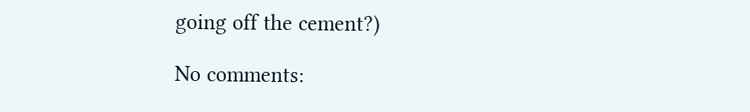going off the cement?)

No comments: